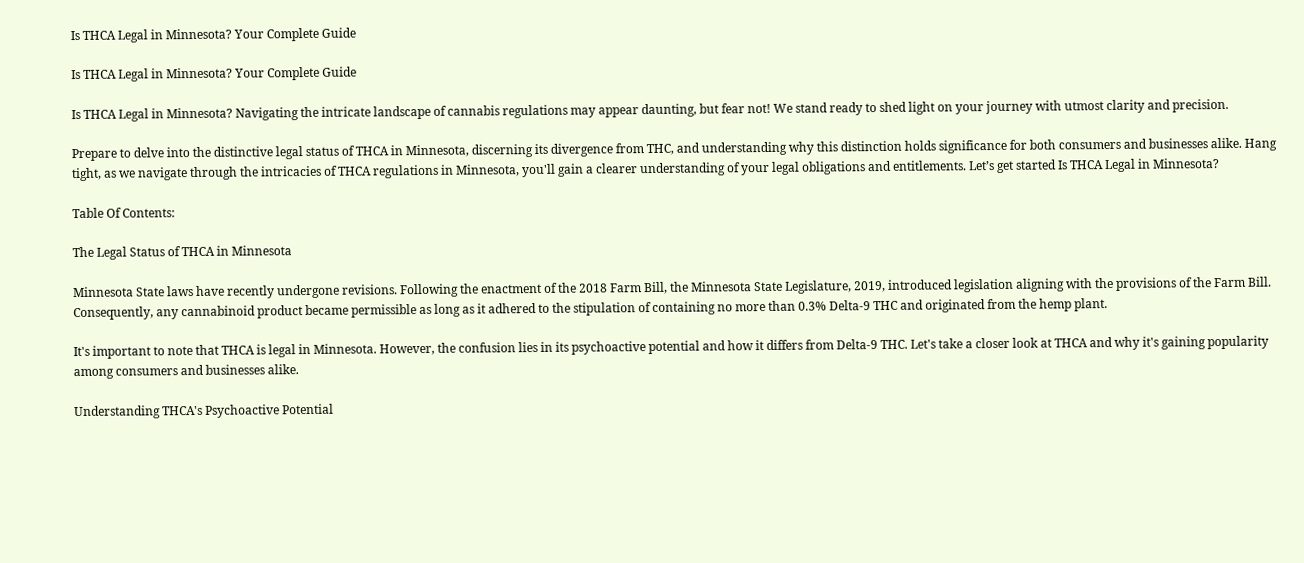Is THCA Legal in Minnesota? Your Complete Guide

Is THCA Legal in Minnesota? Your Complete Guide

Is THCA Legal in Minnesota? Navigating the intricate landscape of cannabis regulations may appear daunting, but fear not! We stand ready to shed light on your journey with utmost clarity and precision.

Prepare to delve into the distinctive legal status of THCA in Minnesota, discerning its divergence from THC, and understanding why this distinction holds significance for both consumers and businesses alike. Hang tight, as we navigate through the intricacies of THCA regulations in Minnesota, you'll gain a clearer understanding of your legal obligations and entitlements. Let’s get started Is THCA Legal in Minnesota?

Table Of Contents:

The Legal Status of THCA in Minnesota

Minnesota State laws have recently undergone revisions. Following the enactment of the 2018 Farm Bill, the Minnesota State Legislature, 2019, introduced legislation aligning with the provisions of the Farm Bill. Consequently, any cannabinoid product became permissible as long as it adhered to the stipulation of containing no more than 0.3% Delta-9 THC and originated from the hemp plant.

It's important to note that THCA is legal in Minnesota. However, the confusion lies in its psychoactive potential and how it differs from Delta-9 THC. Let's take a closer look at THCA and why it's gaining popularity among consumers and businesses alike.

Understanding THCA's Psychoactive Potential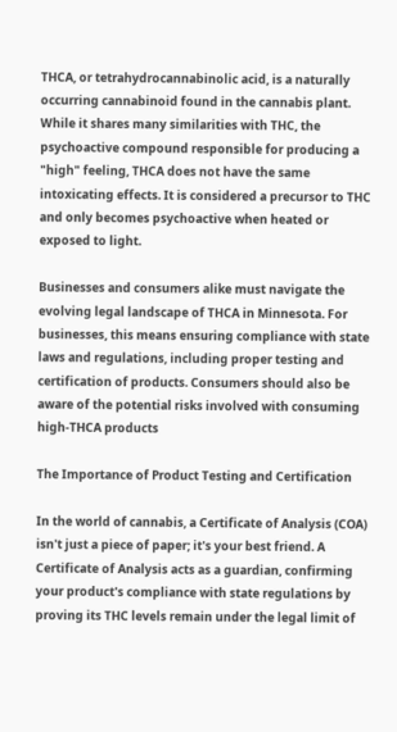THCA, or tetrahydrocannabinolic acid, is a naturally occurring cannabinoid found in the cannabis plant. While it shares many similarities with THC, the psychoactive compound responsible for producing a "high" feeling, THCA does not have the same intoxicating effects. It is considered a precursor to THC and only becomes psychoactive when heated or exposed to light.

Businesses and consumers alike must navigate the evolving legal landscape of THCA in Minnesota. For businesses, this means ensuring compliance with state laws and regulations, including proper testing and certification of products. Consumers should also be aware of the potential risks involved with consuming high-THCA products

The Importance of Product Testing and Certification

In the world of cannabis, a Certificate of Analysis (COA) isn't just a piece of paper; it's your best friend. A Certificate of Analysis acts as a guardian, confirming your product's compliance with state regulations by proving its THC levels remain under the legal limit of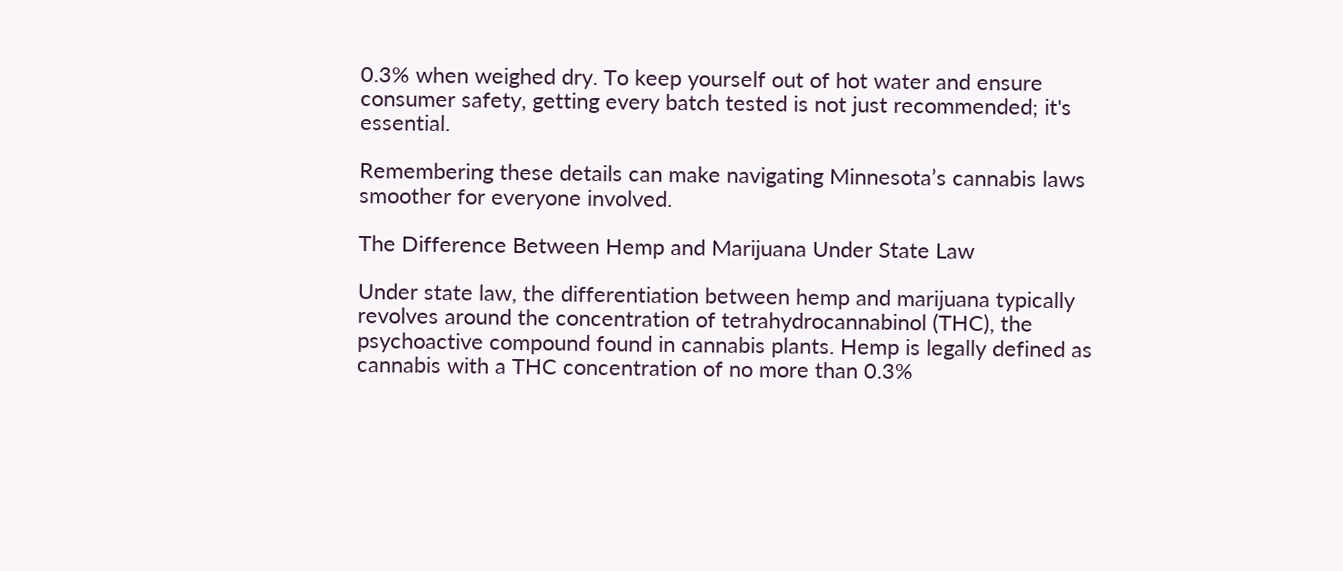0.3% when weighed dry. To keep yourself out of hot water and ensure consumer safety, getting every batch tested is not just recommended; it's essential.

Remembering these details can make navigating Minnesota’s cannabis laws smoother for everyone involved.

The Difference Between Hemp and Marijuana Under State Law

Under state law, the differentiation between hemp and marijuana typically revolves around the concentration of tetrahydrocannabinol (THC), the psychoactive compound found in cannabis plants. Hemp is legally defined as cannabis with a THC concentration of no more than 0.3%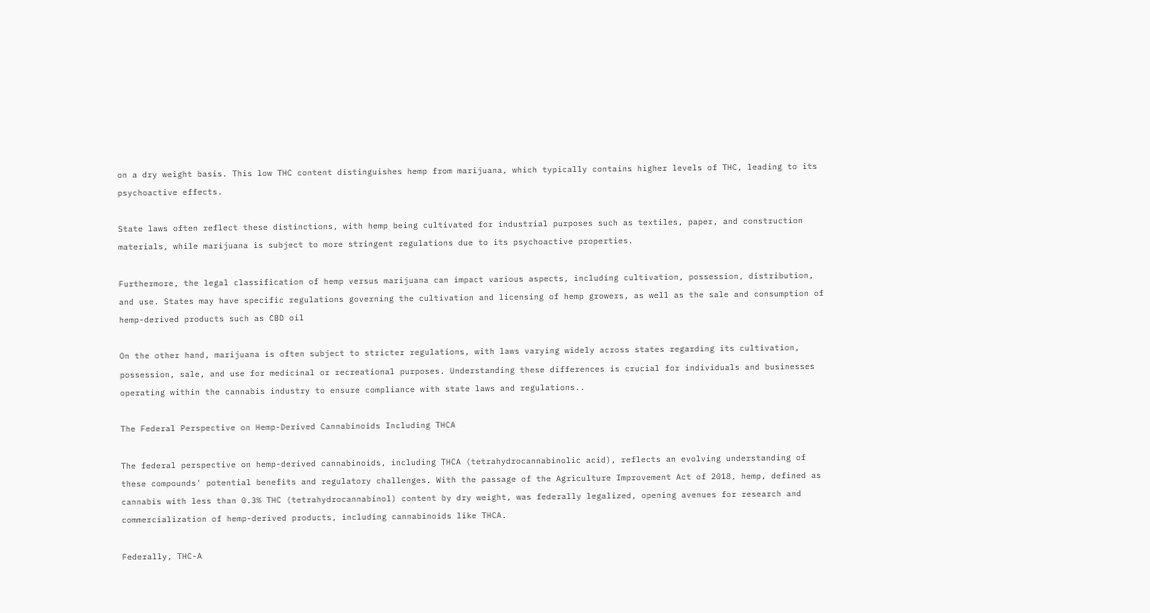on a dry weight basis. This low THC content distinguishes hemp from marijuana, which typically contains higher levels of THC, leading to its psychoactive effects.

State laws often reflect these distinctions, with hemp being cultivated for industrial purposes such as textiles, paper, and construction materials, while marijuana is subject to more stringent regulations due to its psychoactive properties.

Furthermore, the legal classification of hemp versus marijuana can impact various aspects, including cultivation, possession, distribution, and use. States may have specific regulations governing the cultivation and licensing of hemp growers, as well as the sale and consumption of hemp-derived products such as CBD oil

On the other hand, marijuana is often subject to stricter regulations, with laws varying widely across states regarding its cultivation, possession, sale, and use for medicinal or recreational purposes. Understanding these differences is crucial for individuals and businesses operating within the cannabis industry to ensure compliance with state laws and regulations..

The Federal Perspective on Hemp-Derived Cannabinoids Including THCA

The federal perspective on hemp-derived cannabinoids, including THCA (tetrahydrocannabinolic acid), reflects an evolving understanding of these compounds' potential benefits and regulatory challenges. With the passage of the Agriculture Improvement Act of 2018, hemp, defined as cannabis with less than 0.3% THC (tetrahydrocannabinol) content by dry weight, was federally legalized, opening avenues for research and commercialization of hemp-derived products, including cannabinoids like THCA.

Federally, THC-A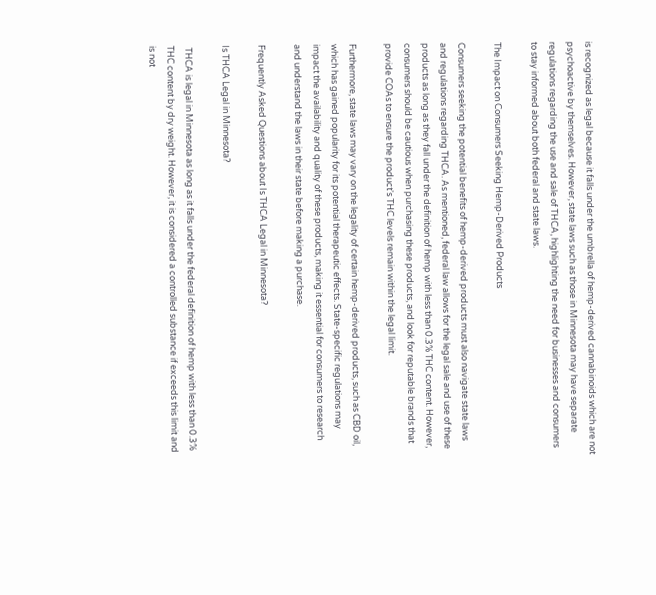is recognized as legal because it falls under the umbrella of hemp-derived cannabinoids which are not psychoactive by themselves. However, state laws such as those in Minnesota may have separate regulations regarding the use and sale of THCA, highlighting the need for businesses and consumers to stay informed about both federal and state laws.

The Impact on Consumers Seeking Hemp-Derived Products

Consumers seeking the potential benefits of hemp-derived products must also navigate state laws and regulations regarding THCA. As mentioned, federal law allows for the legal sale and use of these products as long as they fall under the definition of hemp with less than 0.3% THC content. However, consumers should be cautious when purchasing these products, and look for reputable brands that provide COAs to ensure the product's THC levels remain within the legal limit.

Furthermore, state laws may vary on the legality of certain hemp-derived products, such as CBD oil, which has gained popularity for its potential therapeutic effects. State-specific regulations may impact the availability and quality of these products, making it essential for consumers to research and understand the laws in their state before making a purchase.

Frequently Asked Questions about Is THCA Legal in Minnesota?

Is THCA Legal in Minnesota?

 THCA is legal in Minnesota as long as it falls under the federal definition of hemp with less than 0.3% THC content by dry weight. However, it is considered a controlled substance if exceeds this limit and is not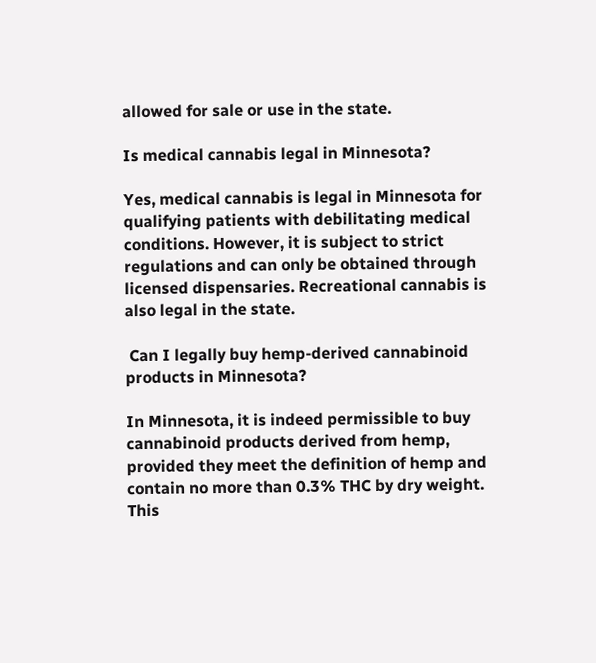allowed for sale or use in the state.

Is medical cannabis legal in Minnesota?

Yes, medical cannabis is legal in Minnesota for qualifying patients with debilitating medical conditions. However, it is subject to strict regulations and can only be obtained through licensed dispensaries. Recreational cannabis is also legal in the state.

 Can I legally buy hemp-derived cannabinoid products in Minnesota?

In Minnesota, it is indeed permissible to buy cannabinoid products derived from hemp, provided they meet the definition of hemp and contain no more than 0.3% THC by dry weight. This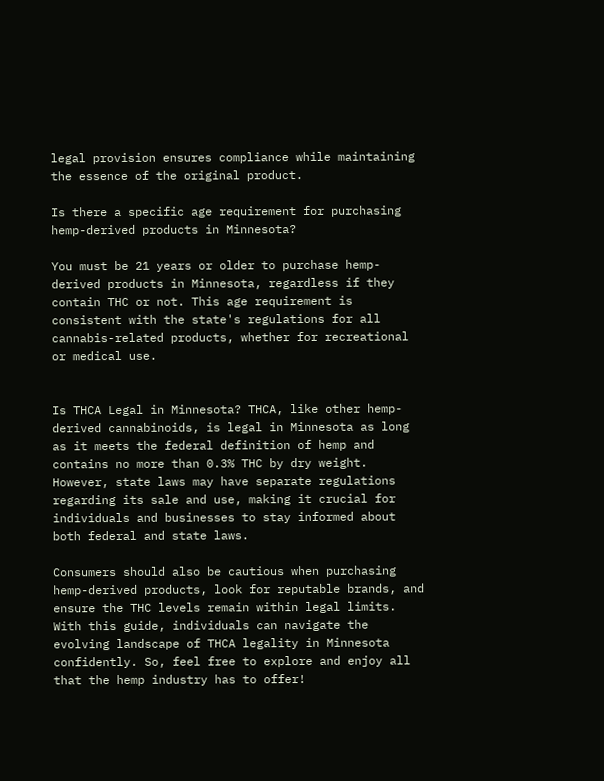legal provision ensures compliance while maintaining the essence of the original product.

Is there a specific age requirement for purchasing hemp-derived products in Minnesota?

You must be 21 years or older to purchase hemp-derived products in Minnesota, regardless if they contain THC or not. This age requirement is consistent with the state's regulations for all cannabis-related products, whether for recreational or medical use.


Is THCA Legal in Minnesota? THCA, like other hemp-derived cannabinoids, is legal in Minnesota as long as it meets the federal definition of hemp and contains no more than 0.3% THC by dry weight. However, state laws may have separate regulations regarding its sale and use, making it crucial for individuals and businesses to stay informed about both federal and state laws.

Consumers should also be cautious when purchasing hemp-derived products, look for reputable brands, and ensure the THC levels remain within legal limits. With this guide, individuals can navigate the evolving landscape of THCA legality in Minnesota confidently. So, feel free to explore and enjoy all that the hemp industry has to offer!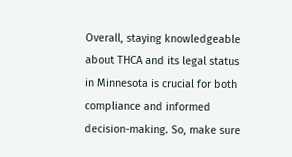Overall, staying knowledgeable about THCA and its legal status in Minnesota is crucial for both compliance and informed decision-making. So, make sure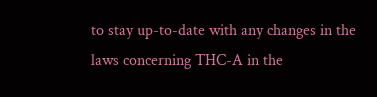to stay up-to-date with any changes in the laws concerning THC-A in the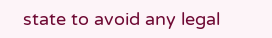state to avoid any legal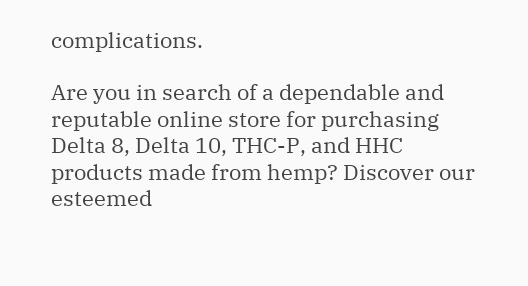complications.

Are you in search of a dependable and reputable online store for purchasing Delta 8, Delta 10, THC-P, and HHC products made from hemp? Discover our esteemed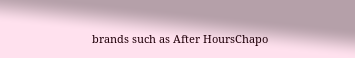brands such as After HoursChapo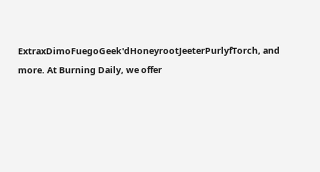ExtraxDimoFuegoGeek'dHoneyrootJeeterPurlyfTorch, and more. At Burning Daily, we offer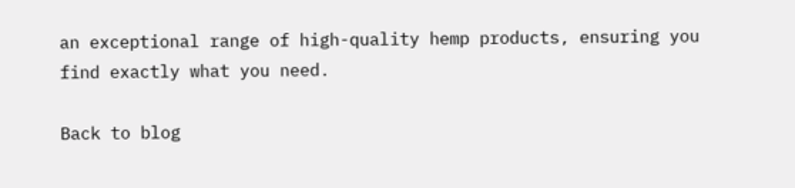an exceptional range of high-quality hemp products, ensuring you find exactly what you need.

Back to blog